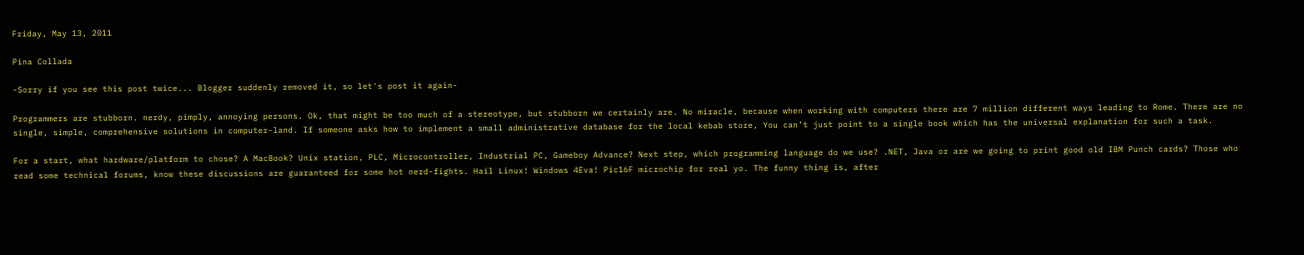Friday, May 13, 2011

Pina Collada

-Sorry if you see this post twice... Blogger suddenly removed it, so let's post it again-

Programmers are stubborn. nerdy, pimply, annoying persons. Ok, that might be too much of a stereotype, but stubborn we certainly are. No miracle, because when working with computers there are 7 million different ways leading to Rome. There are no single, simple, comprehensive solutions in computer-land. If someone asks how to implement a small administrative database for the local kebab store, You can’t just point to a single book which has the universal explanation for such a task.

For a start, what hardware/platform to chose? A MacBook? Unix station, PLC, Microcontroller, Industrial PC, Gameboy Advance? Next step, which programming language do we use? .NET, Java or are we going to print good old IBM Punch cards? Those who read some technical forums, know these discussions are guaranteed for some hot nerd-fights. Hail Linux! Windows 4Eva! Pic16F microchip for real yo. The funny thing is, after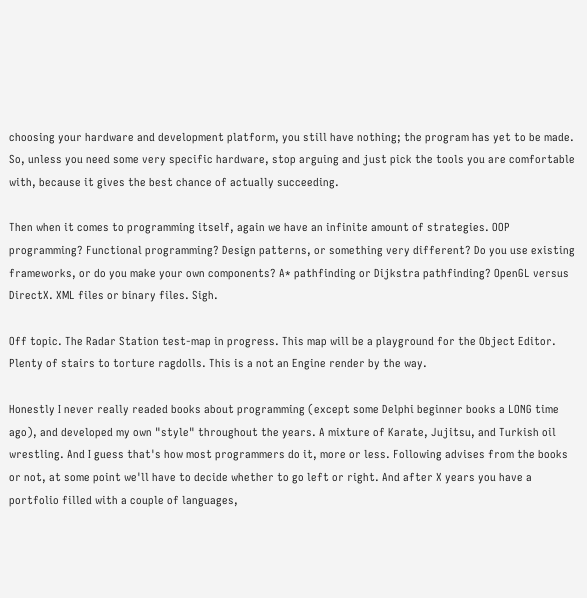choosing your hardware and development platform, you still have nothing; the program has yet to be made. So, unless you need some very specific hardware, stop arguing and just pick the tools you are comfortable with, because it gives the best chance of actually succeeding.

Then when it comes to programming itself, again we have an infinite amount of strategies. OOP programming? Functional programming? Design patterns, or something very different? Do you use existing frameworks, or do you make your own components? A* pathfinding or Dijkstra pathfinding? OpenGL versus DirectX. XML files or binary files. Sigh.

Off topic. The Radar Station test-map in progress. This map will be a playground for the Object Editor. Plenty of stairs to torture ragdolls. This is a not an Engine render by the way.

Honestly I never really readed books about programming (except some Delphi beginner books a LONG time ago), and developed my own "style" throughout the years. A mixture of Karate, Jujitsu, and Turkish oil wrestling. And I guess that's how most programmers do it, more or less. Following advises from the books or not, at some point we'll have to decide whether to go left or right. And after X years you have a portfolio filled with a couple of languages,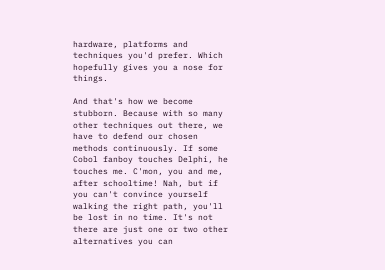hardware, platforms and techniques you'd prefer. Which hopefully gives you a nose for things.

And that's how we become stubborn. Because with so many other techniques out there, we have to defend our chosen methods continuously. If some Cobol fanboy touches Delphi, he touches me. C'mon, you and me, after schooltime! Nah, but if you can't convince yourself walking the right path, you'll be lost in no time. It's not there are just one or two other alternatives you can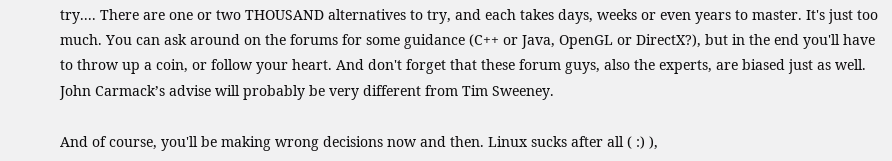try.... There are one or two THOUSAND alternatives to try, and each takes days, weeks or even years to master. It's just too much. You can ask around on the forums for some guidance (C++ or Java, OpenGL or DirectX?), but in the end you'll have to throw up a coin, or follow your heart. And don't forget that these forum guys, also the experts, are biased just as well. John Carmack’s advise will probably be very different from Tim Sweeney.

And of course, you'll be making wrong decisions now and then. Linux sucks after all ( :) ),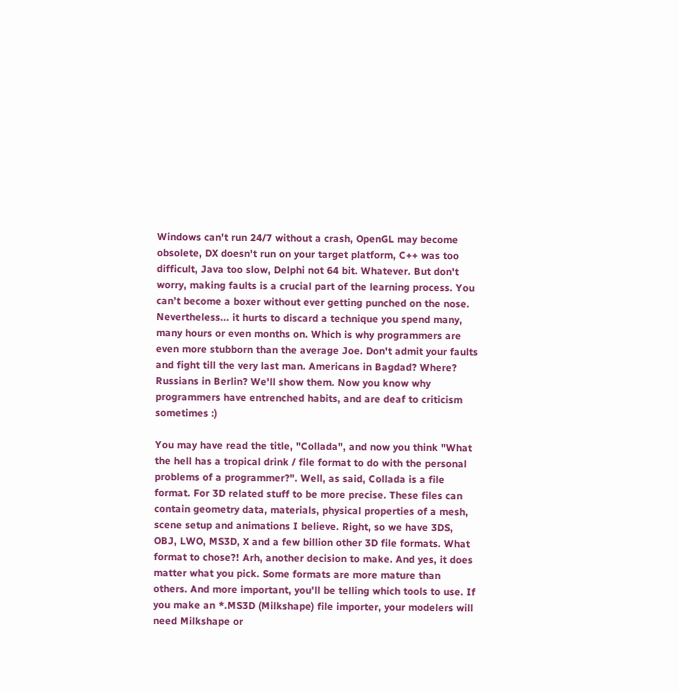Windows can't run 24/7 without a crash, OpenGL may become obsolete, DX doesn't run on your target platform, C++ was too difficult, Java too slow, Delphi not 64 bit. Whatever. But don't worry, making faults is a crucial part of the learning process. You can’t become a boxer without ever getting punched on the nose. Nevertheless... it hurts to discard a technique you spend many, many hours or even months on. Which is why programmers are even more stubborn than the average Joe. Don't admit your faults and fight till the very last man. Americans in Bagdad? Where? Russians in Berlin? We'll show them. Now you know why programmers have entrenched habits, and are deaf to criticism sometimes :)

You may have read the title, "Collada", and now you think "What the hell has a tropical drink / file format to do with the personal problems of a programmer?". Well, as said, Collada is a file format. For 3D related stuff to be more precise. These files can contain geometry data, materials, physical properties of a mesh, scene setup and animations I believe. Right, so we have 3DS, OBJ, LWO, MS3D, X and a few billion other 3D file formats. What format to chose?! Arh, another decision to make. And yes, it does matter what you pick. Some formats are more mature than others. And more important, you'll be telling which tools to use. If you make an *.MS3D (Milkshape) file importer, your modelers will need Milkshape or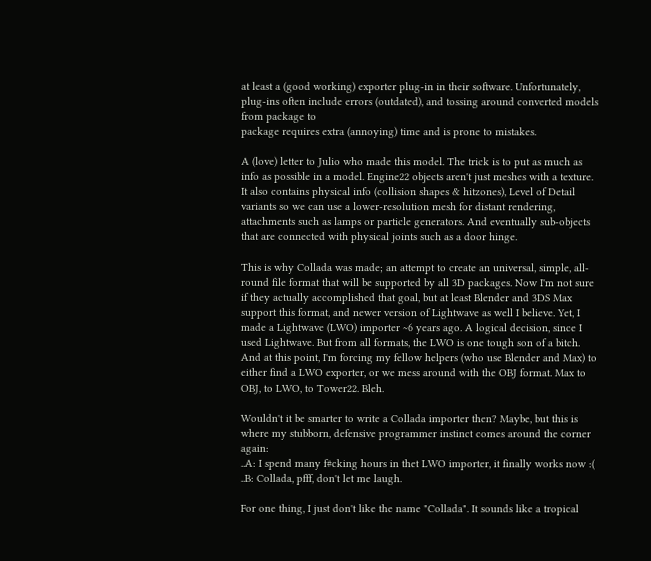at least a (good working) exporter plug-in in their software. Unfortunately, plug-ins often include errors (outdated), and tossing around converted models from package to
package requires extra (annoying) time and is prone to mistakes.

A (love) letter to Julio who made this model. The trick is to put as much as info as possible in a model. Engine22 objects aren't just meshes with a texture. It also contains physical info (collision shapes & hitzones), Level of Detail variants so we can use a lower-resolution mesh for distant rendering, attachments such as lamps or particle generators. And eventually sub-objects that are connected with physical joints such as a door hinge.

This is why Collada was made; an attempt to create an universal, simple, all-round file format that will be supported by all 3D packages. Now I'm not sure if they actually accomplished that goal, but at least Blender and 3DS Max support this format, and newer version of Lightwave as well I believe. Yet, I made a Lightwave (LWO) importer ~6 years ago. A logical decision, since I used Lightwave. But from all formats, the LWO is one tough son of a bitch. And at this point, I'm forcing my fellow helpers (who use Blender and Max) to either find a LWO exporter, or we mess around with the OBJ format. Max to OBJ, to LWO, to Tower22. Bleh.

Wouldn't it be smarter to write a Collada importer then? Maybe, but this is where my stubborn, defensive programmer instinct comes around the corner again:
..A: I spend many f#cking hours in thet LWO importer, it finally works now :(
..B: Collada, pfff, don't let me laugh.

For one thing, I just don't like the name "Collada". It sounds like a tropical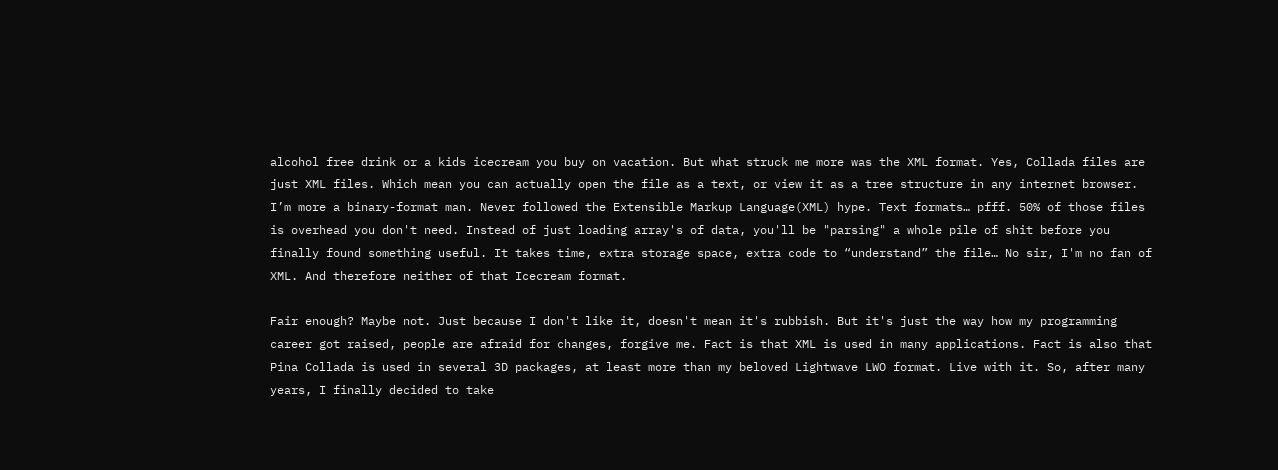alcohol free drink or a kids icecream you buy on vacation. But what struck me more was the XML format. Yes, Collada files are just XML files. Which mean you can actually open the file as a text, or view it as a tree structure in any internet browser. I’m more a binary-format man. Never followed the Extensible Markup Language(XML) hype. Text formats… pfff. 50% of those files is overhead you don't need. Instead of just loading array's of data, you'll be "parsing" a whole pile of shit before you finally found something useful. It takes time, extra storage space, extra code to “understand” the file… No sir, I'm no fan of XML. And therefore neither of that Icecream format.

Fair enough? Maybe not. Just because I don't like it, doesn't mean it's rubbish. But it's just the way how my programming career got raised, people are afraid for changes, forgive me. Fact is that XML is used in many applications. Fact is also that Pina Collada is used in several 3D packages, at least more than my beloved Lightwave LWO format. Live with it. So, after many years, I finally decided to take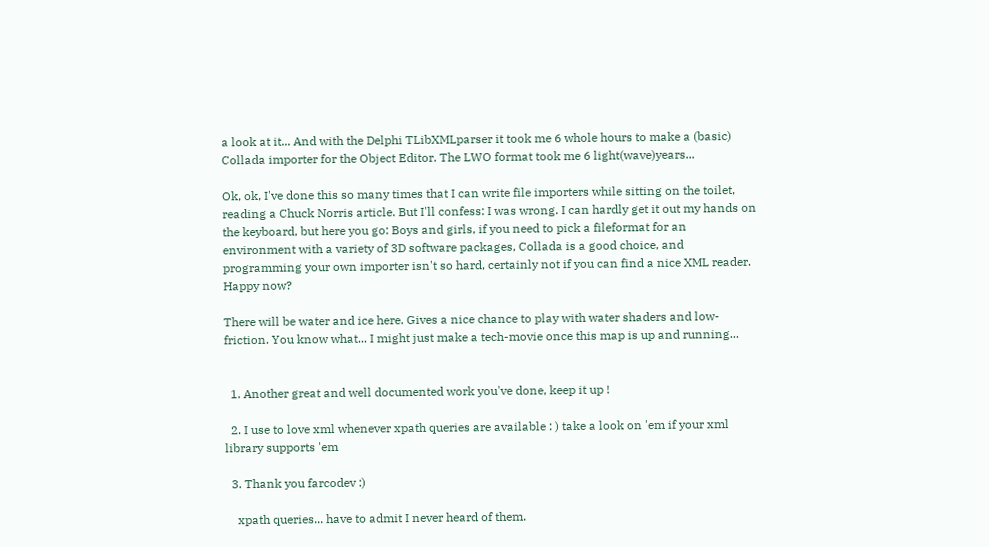a look at it... And with the Delphi TLibXMLparser it took me 6 whole hours to make a (basic) Collada importer for the Object Editor. The LWO format took me 6 light(wave)years...

Ok, ok, I've done this so many times that I can write file importers while sitting on the toilet, reading a Chuck Norris article. But I'll confess: I was wrong. I can hardly get it out my hands on the keyboard, but here you go: Boys and girls, if you need to pick a fileformat for an environment with a variety of 3D software packages, Collada is a good choice, and programming your own importer isn't so hard, certainly not if you can find a nice XML reader. Happy now?

There will be water and ice here. Gives a nice chance to play with water shaders and low-friction. You know what... I might just make a tech-movie once this map is up and running...


  1. Another great and well documented work you've done, keep it up !

  2. I use to love xml whenever xpath queries are available : ) take a look on 'em if your xml library supports 'em

  3. Thank you farcodev :)

    xpath queries... have to admit I never heard of them.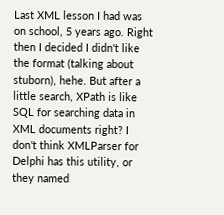Last XML lesson I had was on school, 5 years ago. Right then I decided I didn't like the format (talking about stuborn), hehe. But after a little search, XPath is like SQL for searching data in XML documents right? I don't think XMLParser for Delphi has this utility, or they named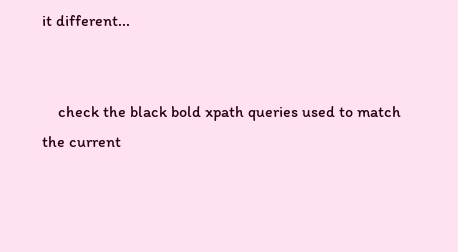it different...


    check the black bold xpath queries used to match the current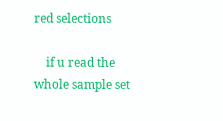red selections

    if u read the whole sample set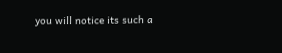you will notice its such a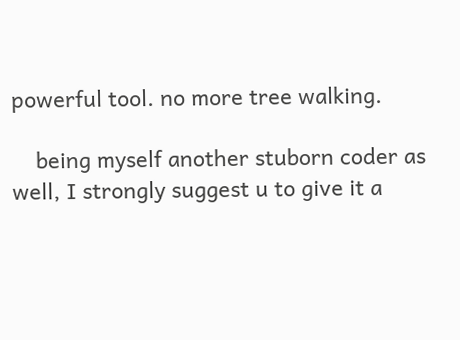powerful tool. no more tree walking.

    being myself another stuborn coder as well, I strongly suggest u to give it a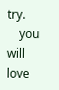try.
    you will love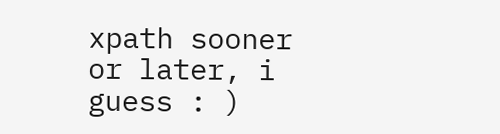xpath sooner or later, i guess : )